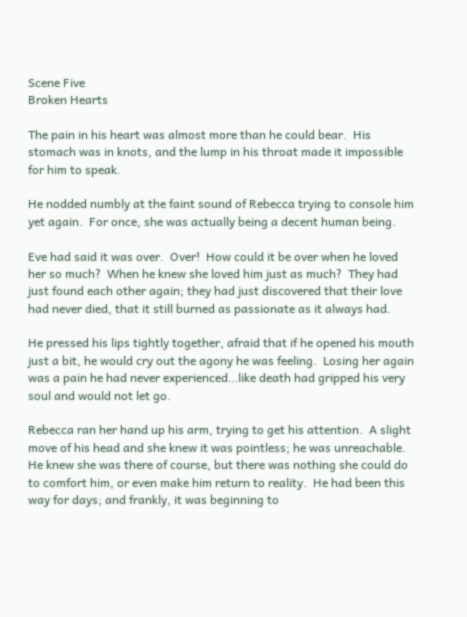Scene Five
Broken Hearts

The pain in his heart was almost more than he could bear.  His stomach was in knots, and the lump in his throat made it impossible for him to speak.

He nodded numbly at the faint sound of Rebecca trying to console him yet again.  For once, she was actually being a decent human being.

Eve had said it was over.  Over!  How could it be over when he loved her so much?  When he knew she loved him just as much?  They had just found each other again; they had just discovered that their love had never died, that it still burned as passionate as it always had.

He pressed his lips tightly together, afraid that if he opened his mouth just a bit, he would cry out the agony he was feeling.  Losing her again was a pain he had never experienced…like death had gripped his very soul and would not let go.

Rebecca ran her hand up his arm, trying to get his attention.  A slight move of his head and she knew it was pointless; he was unreachable.  He knew she was there of course, but there was nothing she could do to comfort him, or even make him return to reality.  He had been this way for days; and frankly, it was beginning to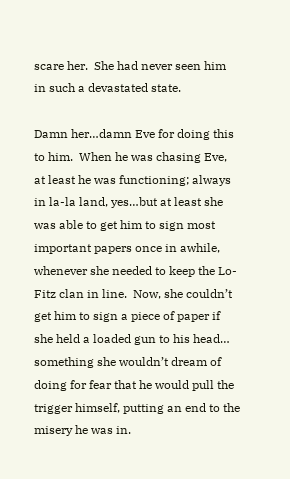scare her.  She had never seen him in such a devastated state.

Damn her…damn Eve for doing this to him.  When he was chasing Eve, at least he was functioning; always in la-la land, yes…but at least she was able to get him to sign most important papers once in awhile, whenever she needed to keep the Lo-Fitz clan in line.  Now, she couldn’t get him to sign a piece of paper if she held a loaded gun to his head… something she wouldn’t dream of doing for fear that he would pull the trigger himself, putting an end to the misery he was in.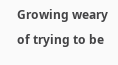Growing weary of trying to be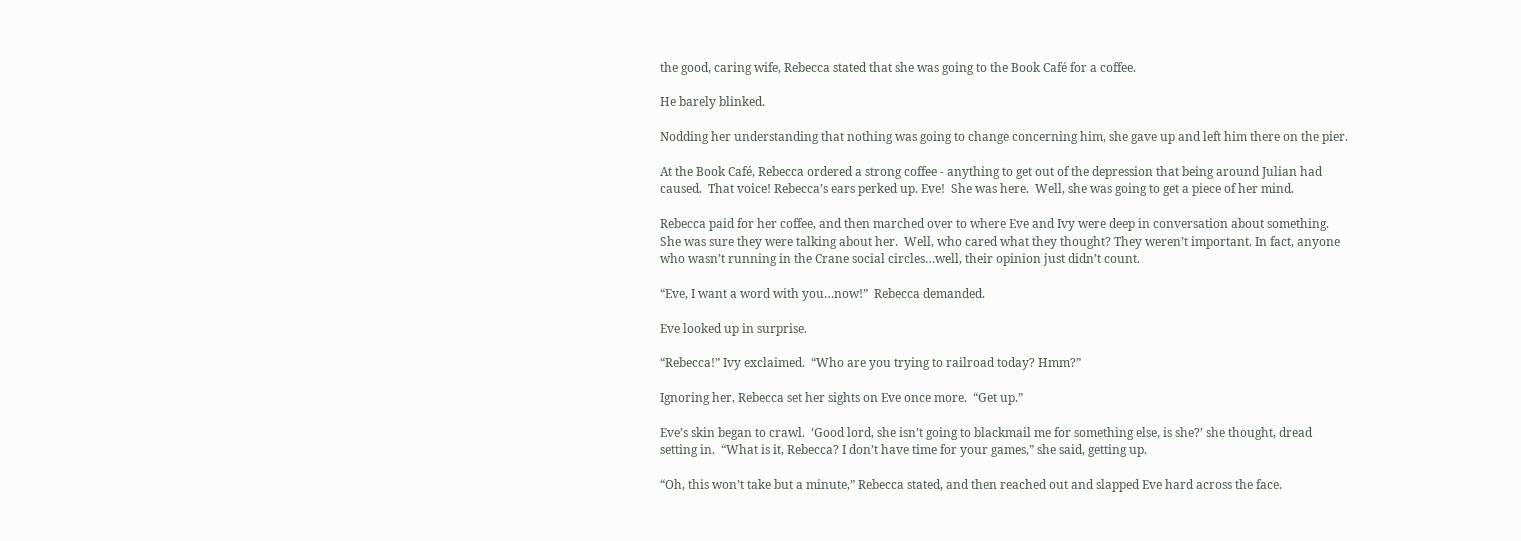the good, caring wife, Rebecca stated that she was going to the Book Café for a coffee.

He barely blinked.

Nodding her understanding that nothing was going to change concerning him, she gave up and left him there on the pier.

At the Book Café, Rebecca ordered a strong coffee - anything to get out of the depression that being around Julian had caused.  That voice! Rebecca’s ears perked up. Eve!  She was here.  Well, she was going to get a piece of her mind.

Rebecca paid for her coffee, and then marched over to where Eve and Ivy were deep in conversation about something.  She was sure they were talking about her.  Well, who cared what they thought? They weren’t important. In fact, anyone who wasn’t running in the Crane social circles…well, their opinion just didn’t count.

“Eve, I want a word with you…now!”  Rebecca demanded.

Eve looked up in surprise.

“Rebecca!” Ivy exclaimed.  “Who are you trying to railroad today? Hmm?”

Ignoring her, Rebecca set her sights on Eve once more.  “Get up.”

Eve’s skin began to crawl.  ‘Good lord, she isn’t going to blackmail me for something else, is she?’ she thought, dread setting in.  “What is it, Rebecca? I don’t have time for your games,” she said, getting up.

“Oh, this won’t take but a minute,” Rebecca stated, and then reached out and slapped Eve hard across the face.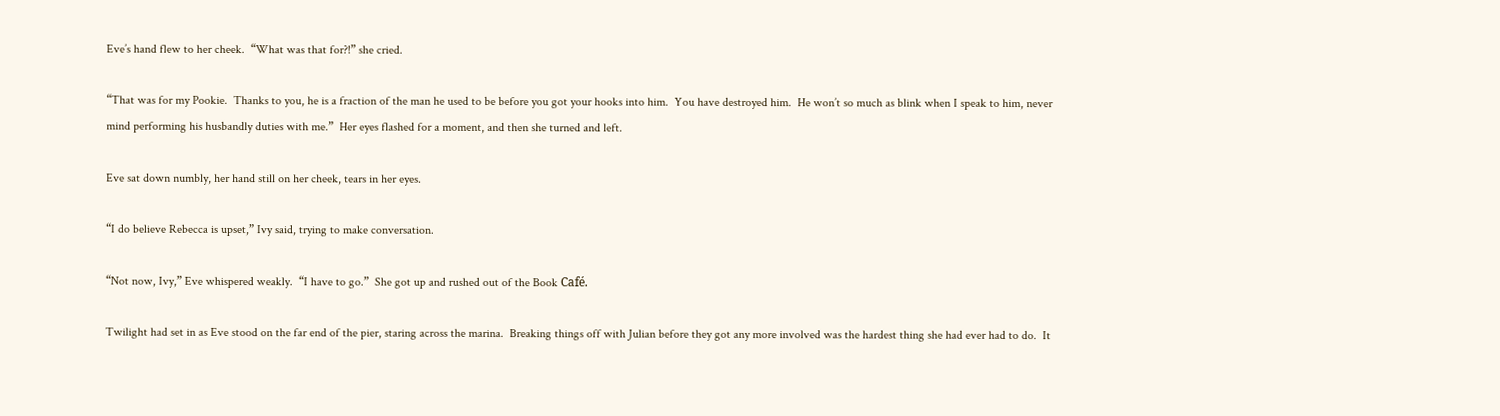Eve’s hand flew to her cheek.  “What was that for?!” she cried.

“That was for my Pookie.  Thanks to you, he is a fraction of the man he used to be before you got your hooks into him.  You have destroyed him.  He won’t so much as blink when I speak to him, never mind performing his husbandly duties with me.”  Her eyes flashed for a moment, and then she turned and left.

Eve sat down numbly, her hand still on her cheek, tears in her eyes.

“I do believe Rebecca is upset,” Ivy said, trying to make conversation.

“Not now, Ivy,” Eve whispered weakly.  “I have to go.”  She got up and rushed out of the Book Café.

Twilight had set in as Eve stood on the far end of the pier, staring across the marina.  Breaking things off with Julian before they got any more involved was the hardest thing she had ever had to do.  It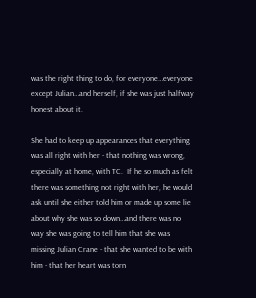was the right thing to do, for everyone…everyone except Julian…and herself, if she was just halfway honest about it.

She had to keep up appearances that everything was all right with her - that nothing was wrong, especially at home, with TC.  If he so much as felt there was something not right with her, he would ask until she either told him or made up some lie about why she was so down…and there was no way she was going to tell him that she was missing Julian Crane - that she wanted to be with him - that her heart was torn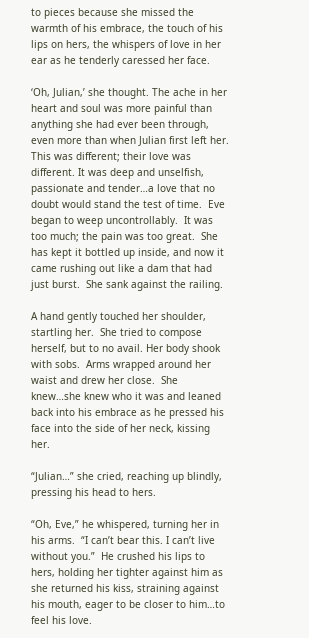to pieces because she missed the warmth of his embrace, the touch of his lips on hers, the whispers of love in her ear as he tenderly caressed her face.

‘Oh, Julian,’ she thought. The ache in her heart and soul was more painful than anything she had ever been through, even more than when Julian first left her.  This was different; their love was different. It was deep and unselfish, passionate and tender…a love that no doubt would stand the test of time.  Eve began to weep uncontrollably.  It was too much; the pain was too great.  She has kept it bottled up inside, and now it came rushing out like a dam that had just burst.  She sank against the railing.

A hand gently touched her shoulder, startling her.  She tried to compose herself, but to no avail. Her body shook with sobs.  Arms wrapped around her waist and drew her close.  She knew…she knew who it was and leaned back into his embrace as he pressed his face into the side of her neck, kissing her.

“Julian…” she cried, reaching up blindly, pressing his head to hers.

“Oh, Eve,” he whispered, turning her in his arms.  “I can’t bear this. I can’t live without you.”  He crushed his lips to hers, holding her tighter against him as she returned his kiss, straining against his mouth, eager to be closer to him…to feel his love.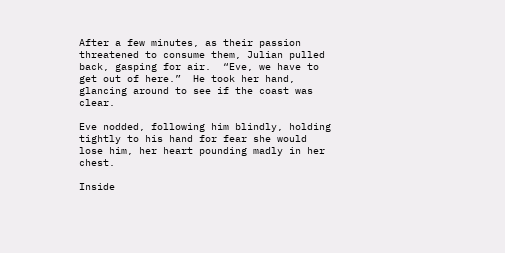After a few minutes, as their passion threatened to consume them, Julian pulled back, gasping for air.  “Eve, we have to get out of here.”  He took her hand, glancing around to see if the coast was clear.

Eve nodded, following him blindly, holding tightly to his hand for fear she would lose him, her heart pounding madly in her chest.

Inside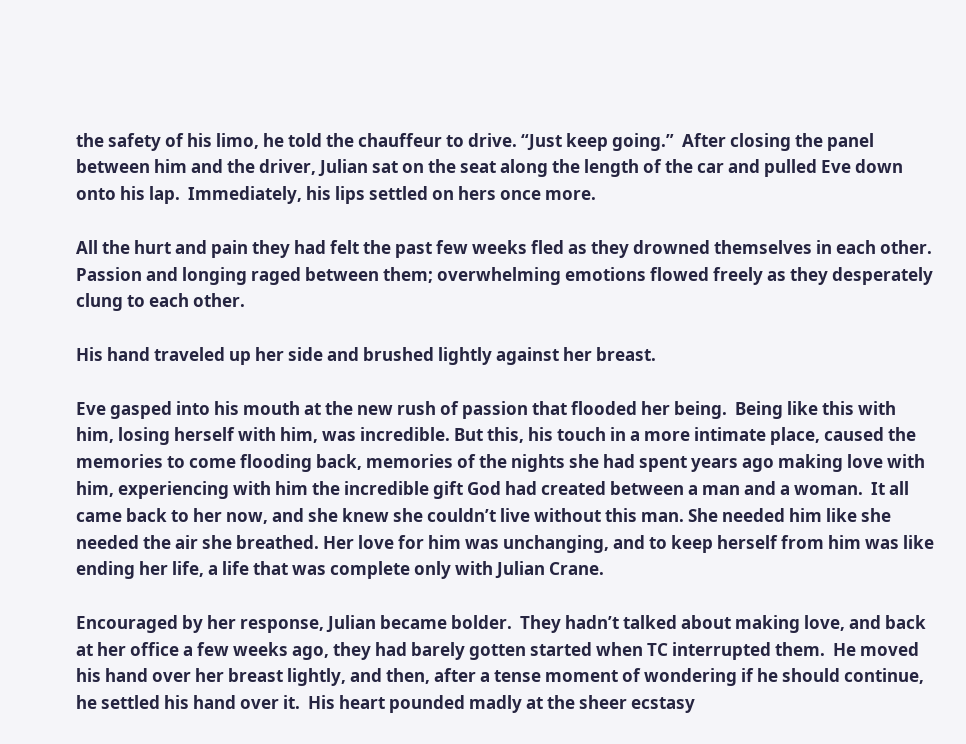the safety of his limo, he told the chauffeur to drive. “Just keep going.”  After closing the panel between him and the driver, Julian sat on the seat along the length of the car and pulled Eve down onto his lap.  Immediately, his lips settled on hers once more.

All the hurt and pain they had felt the past few weeks fled as they drowned themselves in each other.  Passion and longing raged between them; overwhelming emotions flowed freely as they desperately clung to each other.

His hand traveled up her side and brushed lightly against her breast.

Eve gasped into his mouth at the new rush of passion that flooded her being.  Being like this with him, losing herself with him, was incredible. But this, his touch in a more intimate place, caused the memories to come flooding back, memories of the nights she had spent years ago making love with him, experiencing with him the incredible gift God had created between a man and a woman.  It all came back to her now, and she knew she couldn’t live without this man. She needed him like she needed the air she breathed. Her love for him was unchanging, and to keep herself from him was like ending her life, a life that was complete only with Julian Crane.

Encouraged by her response, Julian became bolder.  They hadn’t talked about making love, and back at her office a few weeks ago, they had barely gotten started when TC interrupted them.  He moved his hand over her breast lightly, and then, after a tense moment of wondering if he should continue, he settled his hand over it.  His heart pounded madly at the sheer ecstasy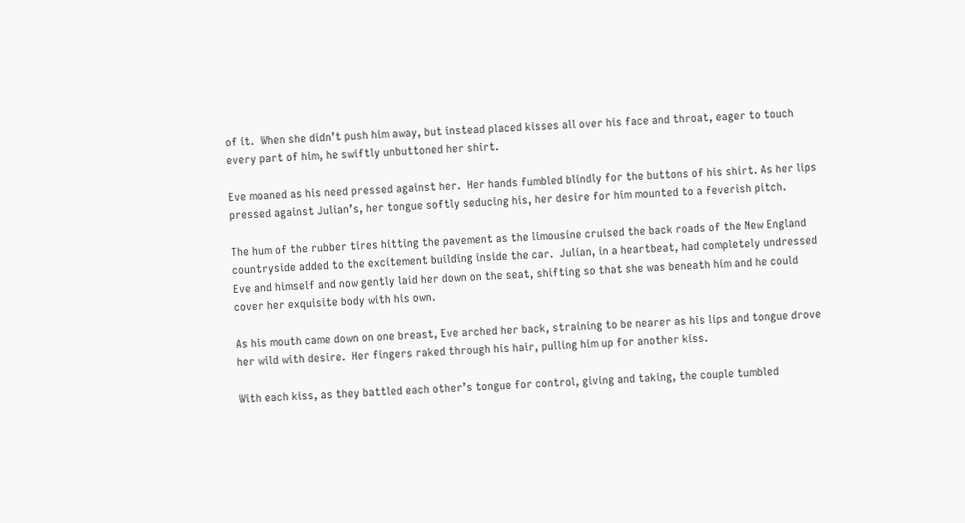of it.  When she didn’t push him away, but instead placed kisses all over his face and throat, eager to touch every part of him, he swiftly unbuttoned her shirt.

Eve moaned as his need pressed against her.  Her hands fumbled blindly for the buttons of his shirt. As her lips pressed against Julian’s, her tongue softly seducing his, her desire for him mounted to a feverish pitch.

The hum of the rubber tires hitting the pavement as the limousine cruised the back roads of the New England countryside added to the excitement building inside the car.  Julian, in a heartbeat, had completely undressed Eve and himself and now gently laid her down on the seat, shifting so that she was beneath him and he could cover her exquisite body with his own.

As his mouth came down on one breast, Eve arched her back, straining to be nearer as his lips and tongue drove her wild with desire.  Her fingers raked through his hair, pulling him up for another kiss.

With each kiss, as they battled each other’s tongue for control, giving and taking, the couple tumbled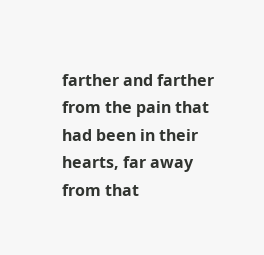farther and farther from the pain that had been in their hearts, far away from that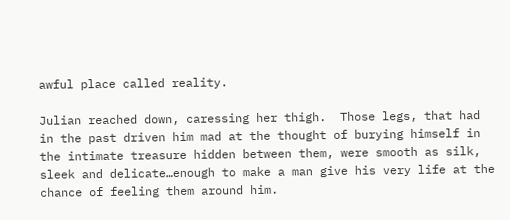awful place called reality.

Julian reached down, caressing her thigh.  Those legs, that had in the past driven him mad at the thought of burying himself in the intimate treasure hidden between them, were smooth as silk, sleek and delicate…enough to make a man give his very life at the chance of feeling them around him.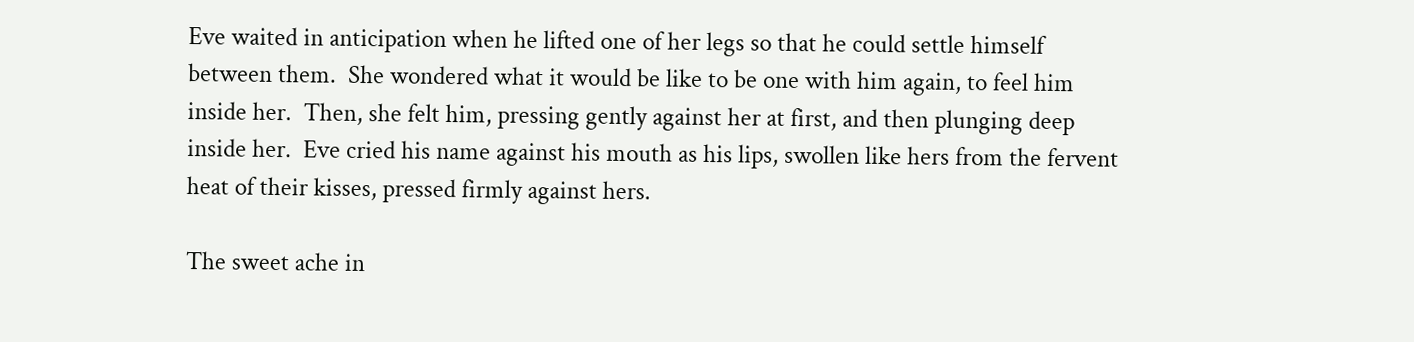Eve waited in anticipation when he lifted one of her legs so that he could settle himself between them.  She wondered what it would be like to be one with him again, to feel him inside her.  Then, she felt him, pressing gently against her at first, and then plunging deep inside her.  Eve cried his name against his mouth as his lips, swollen like hers from the fervent heat of their kisses, pressed firmly against hers.

The sweet ache in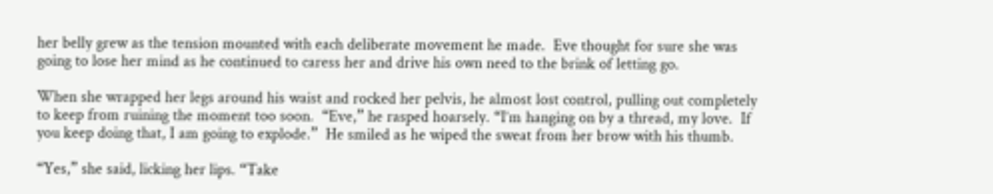her belly grew as the tension mounted with each deliberate movement he made.  Eve thought for sure she was going to lose her mind as he continued to caress her and drive his own need to the brink of letting go.

When she wrapped her legs around his waist and rocked her pelvis, he almost lost control, pulling out completely to keep from ruining the moment too soon.  “Eve,” he rasped hoarsely. “I’m hanging on by a thread, my love.  If you keep doing that, I am going to explode.”  He smiled as he wiped the sweat from her brow with his thumb.

“Yes,” she said, licking her lips. “Take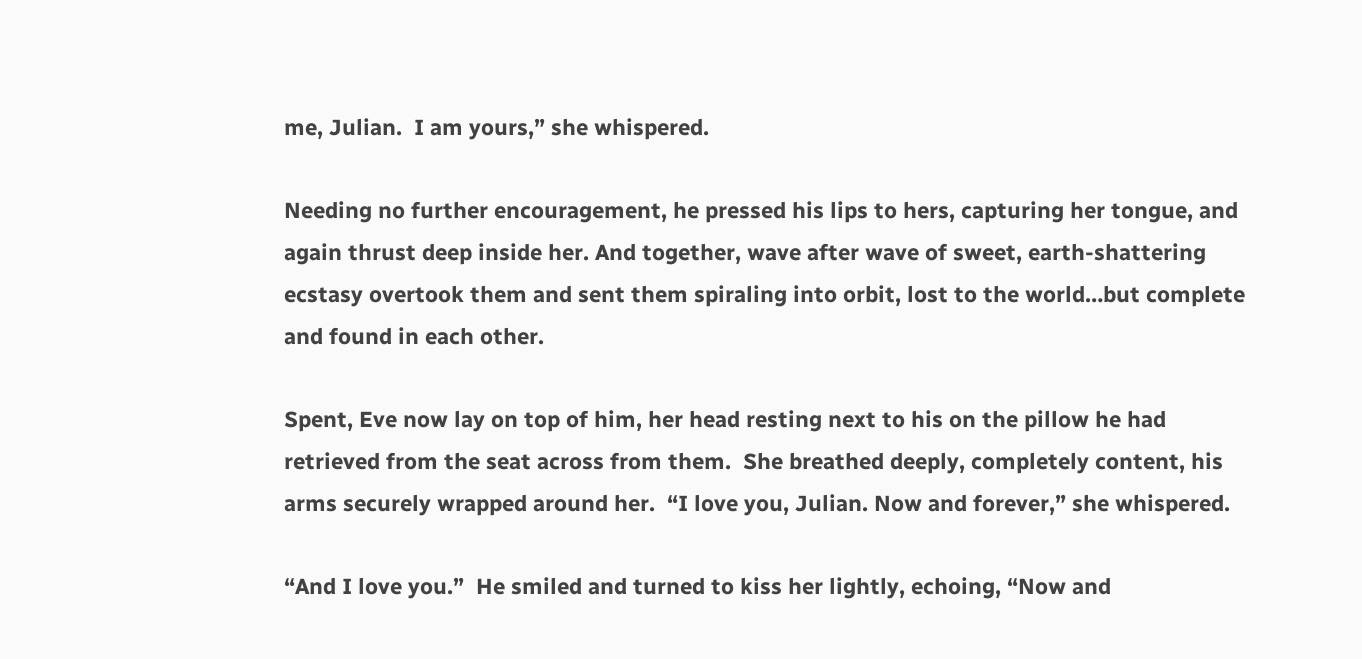me, Julian.  I am yours,” she whispered.

Needing no further encouragement, he pressed his lips to hers, capturing her tongue, and again thrust deep inside her. And together, wave after wave of sweet, earth-shattering ecstasy overtook them and sent them spiraling into orbit, lost to the world…but complete and found in each other.

Spent, Eve now lay on top of him, her head resting next to his on the pillow he had retrieved from the seat across from them.  She breathed deeply, completely content, his arms securely wrapped around her.  “I love you, Julian. Now and forever,” she whispered.

“And I love you.”  He smiled and turned to kiss her lightly, echoing, “Now and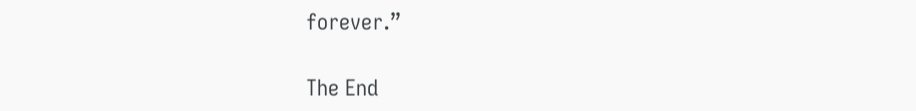forever.”

The End